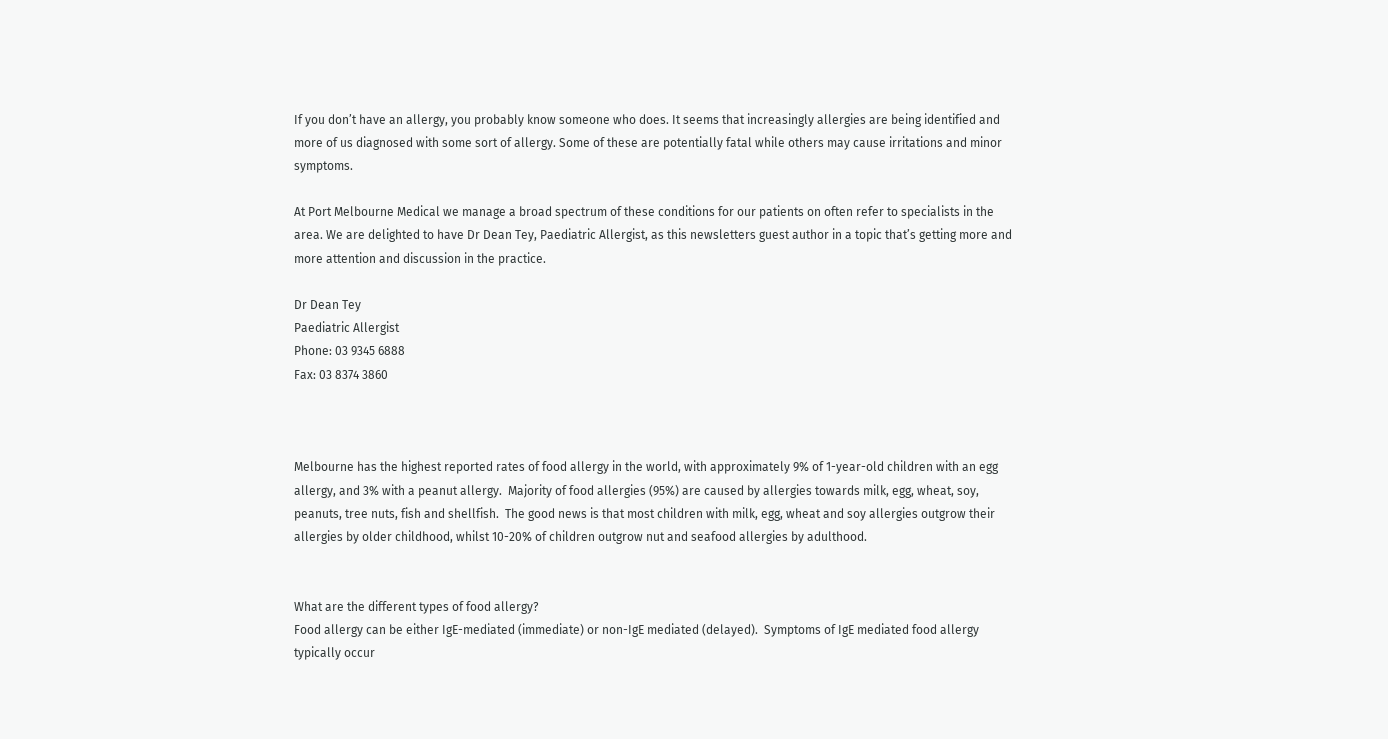If you don’t have an allergy, you probably know someone who does. It seems that increasingly allergies are being identified and more of us diagnosed with some sort of allergy. Some of these are potentially fatal while others may cause irritations and minor symptoms.

At Port Melbourne Medical we manage a broad spectrum of these conditions for our patients on often refer to specialists in the area. We are delighted to have Dr Dean Tey, Paediatric Allergist, as this newsletters guest author in a topic that’s getting more and more attention and discussion in the practice.

Dr Dean Tey
Paediatric Allergist
Phone: 03 9345 6888
Fax: 03 8374 3860



Melbourne has the highest reported rates of food allergy in the world, with approximately 9% of 1-year-old children with an egg allergy, and 3% with a peanut allergy.  Majority of food allergies (95%) are caused by allergies towards milk, egg, wheat, soy, peanuts, tree nuts, fish and shellfish.  The good news is that most children with milk, egg, wheat and soy allergies outgrow their allergies by older childhood, whilst 10-20% of children outgrow nut and seafood allergies by adulthood.


What are the different types of food allergy?
Food allergy can be either IgE-mediated (immediate) or non-IgE mediated (delayed).  Symptoms of IgE mediated food allergy typically occur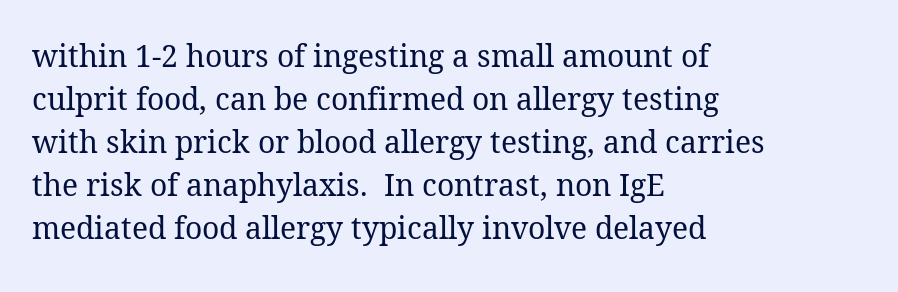within 1-2 hours of ingesting a small amount of culprit food, can be confirmed on allergy testing with skin prick or blood allergy testing, and carries the risk of anaphylaxis.  In contrast, non IgE mediated food allergy typically involve delayed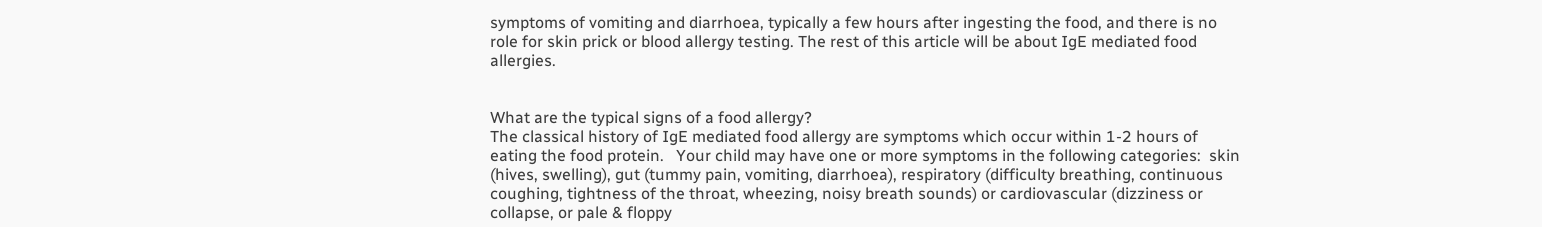symptoms of vomiting and diarrhoea, typically a few hours after ingesting the food, and there is no role for skin prick or blood allergy testing. The rest of this article will be about IgE mediated food allergies.


What are the typical signs of a food allergy?
The classical history of IgE mediated food allergy are symptoms which occur within 1-2 hours of eating the food protein.   Your child may have one or more symptoms in the following categories:  skin (hives, swelling), gut (tummy pain, vomiting, diarrhoea), respiratory (difficulty breathing, continuous coughing, tightness of the throat, wheezing, noisy breath sounds) or cardiovascular (dizziness or collapse, or pale & floppy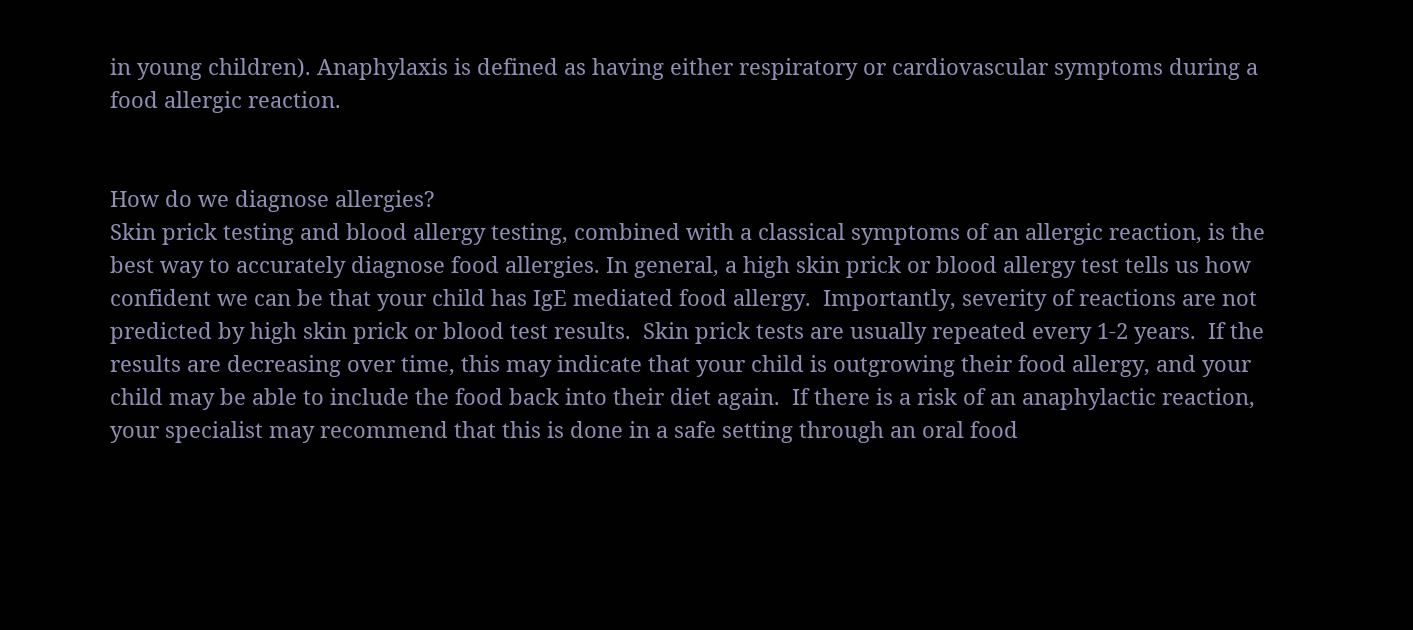in young children). Anaphylaxis is defined as having either respiratory or cardiovascular symptoms during a food allergic reaction.


How do we diagnose allergies?
Skin prick testing and blood allergy testing, combined with a classical symptoms of an allergic reaction, is the best way to accurately diagnose food allergies. In general, a high skin prick or blood allergy test tells us how confident we can be that your child has IgE mediated food allergy.  Importantly, severity of reactions are not predicted by high skin prick or blood test results.  Skin prick tests are usually repeated every 1-2 years.  If the results are decreasing over time, this may indicate that your child is outgrowing their food allergy, and your child may be able to include the food back into their diet again.  If there is a risk of an anaphylactic reaction, your specialist may recommend that this is done in a safe setting through an oral food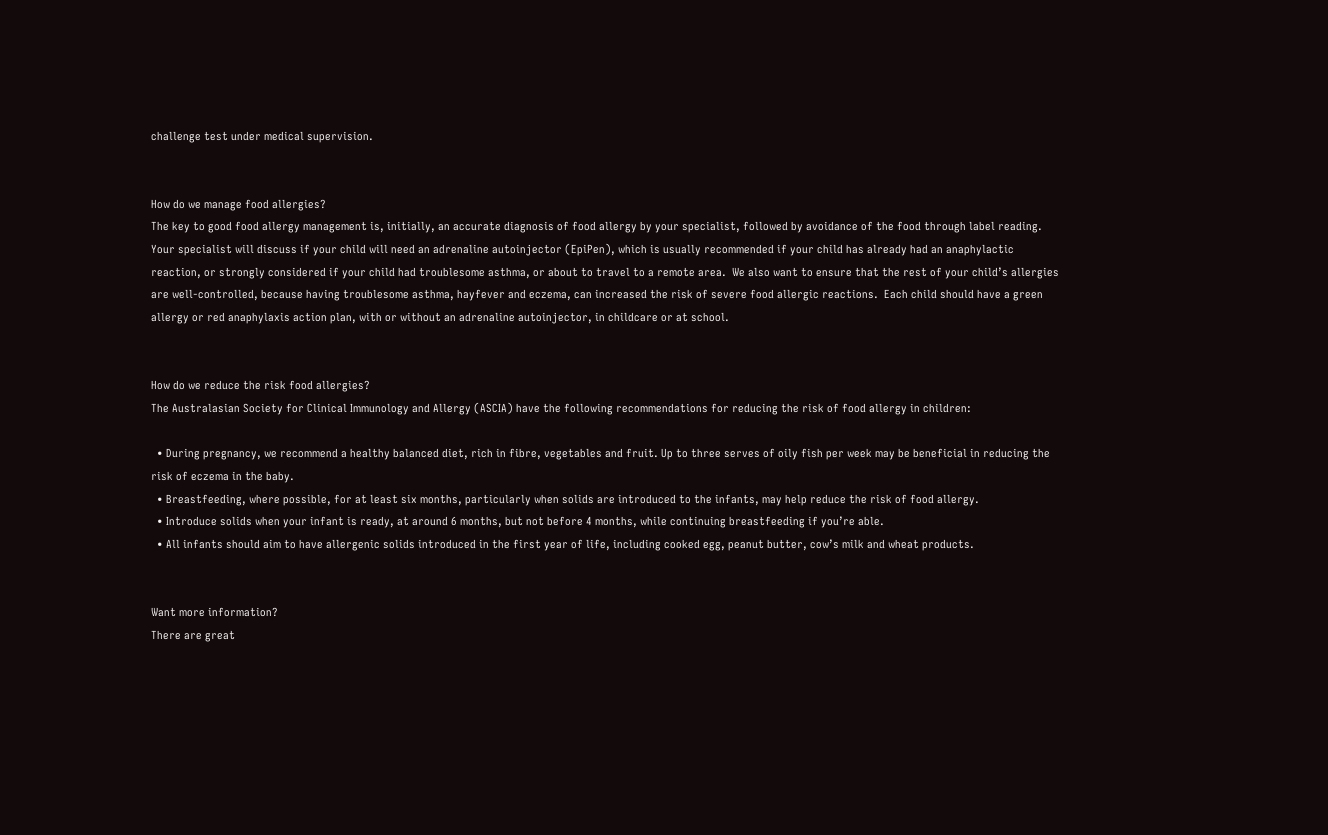challenge test under medical supervision.


How do we manage food allergies?
The key to good food allergy management is, initially, an accurate diagnosis of food allergy by your specialist, followed by avoidance of the food through label reading.  Your specialist will discuss if your child will need an adrenaline autoinjector (EpiPen), which is usually recommended if your child has already had an anaphylactic reaction, or strongly considered if your child had troublesome asthma, or about to travel to a remote area.  We also want to ensure that the rest of your child’s allergies are well-controlled, because having troublesome asthma, hayfever and eczema, can increased the risk of severe food allergic reactions.  Each child should have a green allergy or red anaphylaxis action plan, with or without an adrenaline autoinjector, in childcare or at school.


How do we reduce the risk food allergies?
The Australasian Society for Clinical Immunology and Allergy (ASCIA) have the following recommendations for reducing the risk of food allergy in children:

  • During pregnancy, we recommend a healthy balanced diet, rich in fibre, vegetables and fruit. Up to three serves of oily fish per week may be beneficial in reducing the risk of eczema in the baby.
  • Breastfeeding, where possible, for at least six months, particularly when solids are introduced to the infants, may help reduce the risk of food allergy.
  • Introduce solids when your infant is ready, at around 6 months, but not before 4 months, while continuing breastfeeding if you’re able.
  • All infants should aim to have allergenic solids introduced in the first year of life, including cooked egg, peanut butter, cow’s milk and wheat products.


Want more information?
There are great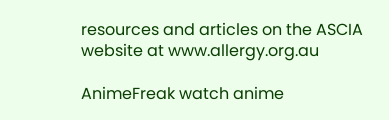resources and articles on the ASCIA website at www.allergy.org.au

AnimeFreak watch anime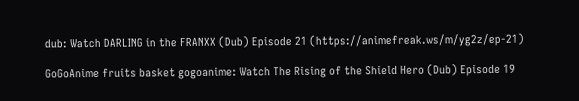dub: Watch DARLING in the FRANXX (Dub) Episode 21 (https://animefreak.ws/m/yg2z/ep-21)

GoGoAnime fruits basket gogoanime: Watch The Rising of the Shield Hero (Dub) Episode 19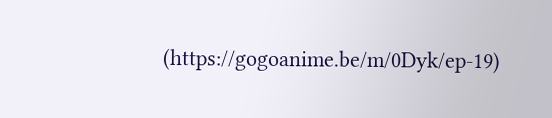(https://gogoanime.be/m/0Dyk/ep-19)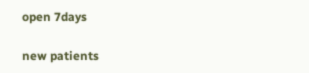open 7days

new patients